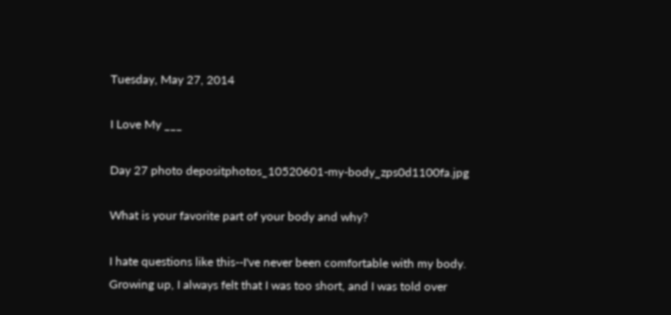Tuesday, May 27, 2014

I Love My ___

Day 27 photo depositphotos_10520601-my-body_zps0d1100fa.jpg

What is your favorite part of your body and why?

I hate questions like this--I've never been comfortable with my body. Growing up, I always felt that I was too short, and I was told over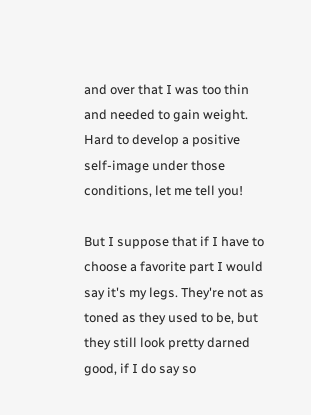and over that I was too thin and needed to gain weight. Hard to develop a positive self-image under those conditions, let me tell you!

But I suppose that if I have to choose a favorite part I would say it's my legs. They're not as toned as they used to be, but they still look pretty darned good, if I do say so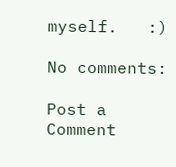myself.   :)

No comments:

Post a Comment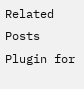Related Posts Plugin for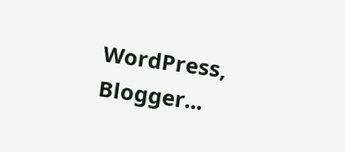WordPress, Blogger...